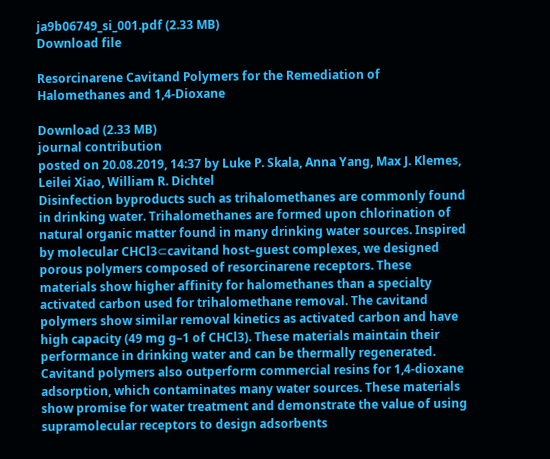ja9b06749_si_001.pdf (2.33 MB)
Download file

Resorcinarene Cavitand Polymers for the Remediation of Halomethanes and 1,4-Dioxane

Download (2.33 MB)
journal contribution
posted on 20.08.2019, 14:37 by Luke P. Skala, Anna Yang, Max J. Klemes, Leilei Xiao, William R. Dichtel
Disinfection byproducts such as trihalomethanes are commonly found in drinking water. Trihalomethanes are formed upon chlorination of natural organic matter found in many drinking water sources. Inspired by molecular CHCl3⊂cavitand host–guest complexes, we designed porous polymers composed of resorcinarene receptors. These materials show higher affinity for halomethanes than a specialty activated carbon used for trihalomethane removal. The cavitand polymers show similar removal kinetics as activated carbon and have high capacity (49 mg g–1 of CHCl3). These materials maintain their performance in drinking water and can be thermally regenerated. Cavitand polymers also outperform commercial resins for 1,4-dioxane adsorption, which contaminates many water sources. These materials show promise for water treatment and demonstrate the value of using supramolecular receptors to design adsorbents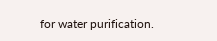for water purification.